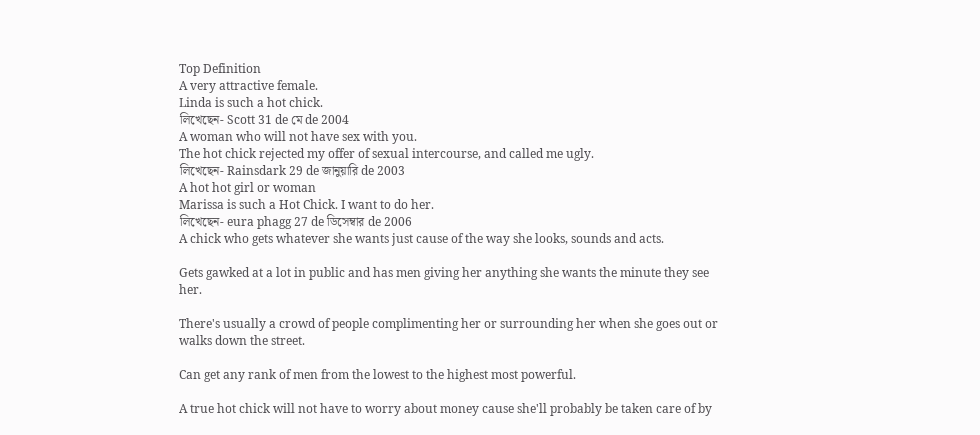Top Definition
A very attractive female.
Linda is such a hot chick.
লিখেছেন- Scott 31 de মে de 2004
A woman who will not have sex with you.
The hot chick rejected my offer of sexual intercourse, and called me ugly.
লিখেছেন- Rainsdark 29 de জানুয়ারি de 2003
A hot hot girl or woman
Marissa is such a Hot Chick. I want to do her.
লিখেছেন- eura phagg 27 de ডিসেম্বার de 2006
A chick who gets whatever she wants just cause of the way she looks, sounds and acts.

Gets gawked at a lot in public and has men giving her anything she wants the minute they see her.

There's usually a crowd of people complimenting her or surrounding her when she goes out or walks down the street.

Can get any rank of men from the lowest to the highest most powerful.

A true hot chick will not have to worry about money cause she'll probably be taken care of by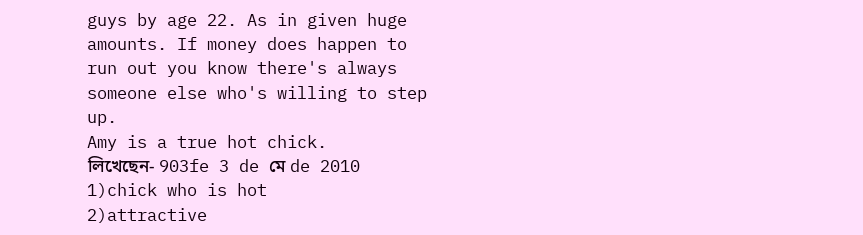guys by age 22. As in given huge amounts. If money does happen to run out you know there's always someone else who's willing to step up.
Amy is a true hot chick.
লিখেছেন- 903fe 3 de মে de 2010
1)chick who is hot
2)attractive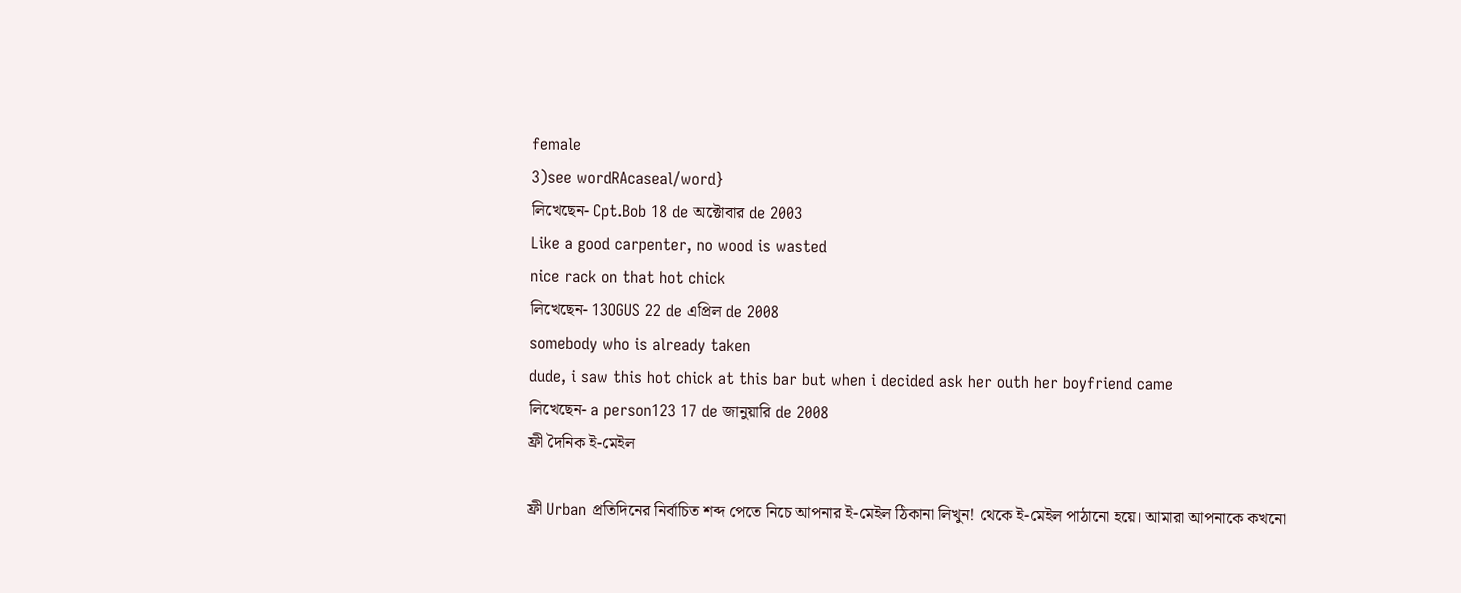female
3)see wordRAcaseal/word}
লিখেছেন- Cpt.Bob 18 de অক্টোবার de 2003
Like a good carpenter, no wood is wasted
nice rack on that hot chick
লিখেছেন- 13OGUS 22 de এপ্রিল de 2008
somebody who is already taken
dude, i saw this hot chick at this bar but when i decided ask her outh her boyfriend came
লিখেছেন- a person123 17 de জানুয়ারি de 2008
ফ্রী দৈনিক ই-মেইল

ফ্রী Urban প্রতিদিনের নির্বাচিত শব্দ পেতে নিচে আপনার ই-মেইল ঠিকানা লিখুন! থেকে ই-মেইল পাঠানো হয়ে। আমারা আপনাকে কখনো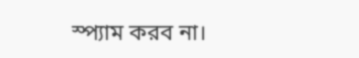স্প্যাম করব না।